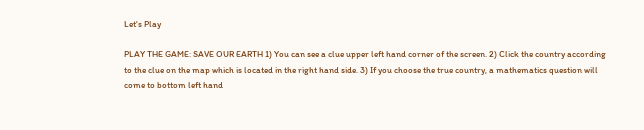Let's Play

PLAY THE GAME: SAVE OUR EARTH 1) You can see a clue upper left hand corner of the screen. 2) Click the country according to the clue on the map which is located in the right hand side. 3) If you choose the true country, a mathematics question will come to bottom left hand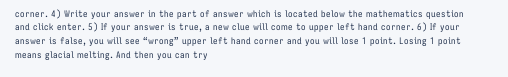corner. 4) Write your answer in the part of answer which is located below the mathematics question and click enter. 5) If your answer is true, a new clue will come to upper left hand corner. 6) If your answer is false, you will see “wrong” upper left hand corner and you will lose 1 point. Losing 1 point means glacial melting. And then you can try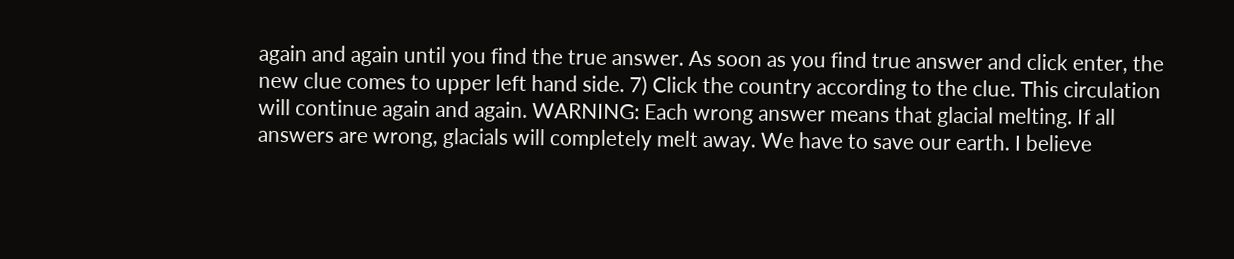again and again until you find the true answer. As soon as you find true answer and click enter, the new clue comes to upper left hand side. 7) Click the country according to the clue. This circulation will continue again and again. WARNING: Each wrong answer means that glacial melting. If all answers are wrong, glacials will completely melt away. We have to save our earth. I believe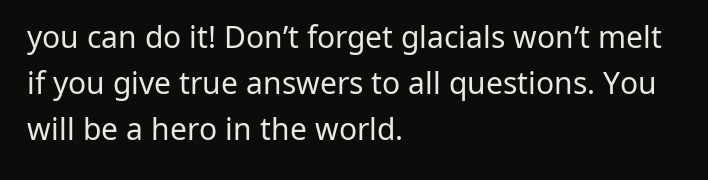you can do it! Don’t forget glacials won’t melt if you give true answers to all questions. You will be a hero in the world.